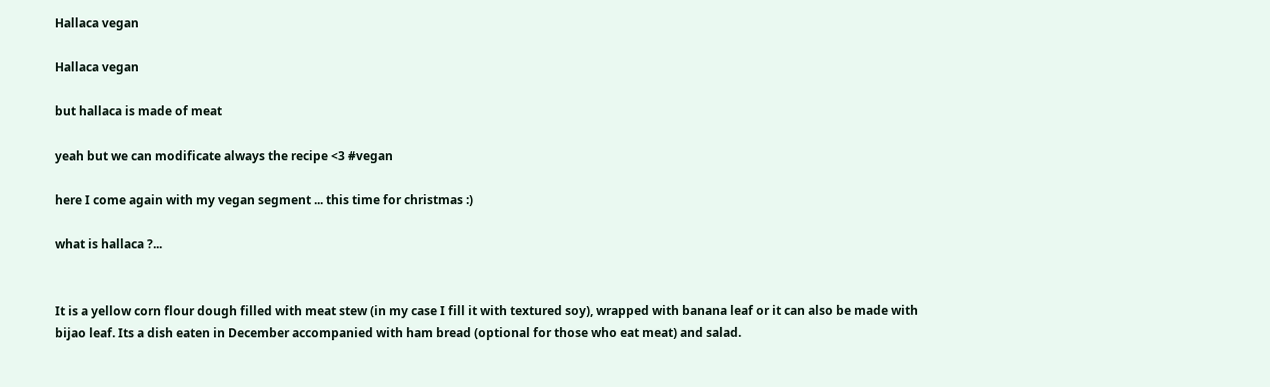Hallaca vegan

Hallaca vegan

but hallaca is made of meat

yeah but we can modificate always the recipe <3 #vegan

here I come again with my vegan segment ... this time for christmas :)

what is hallaca ?...


It is a yellow corn flour dough filled with meat stew (in my case I fill it with textured soy), wrapped with banana leaf or it can also be made with bijao leaf. Its a dish eaten in December accompanied with ham bread (optional for those who eat meat) and salad.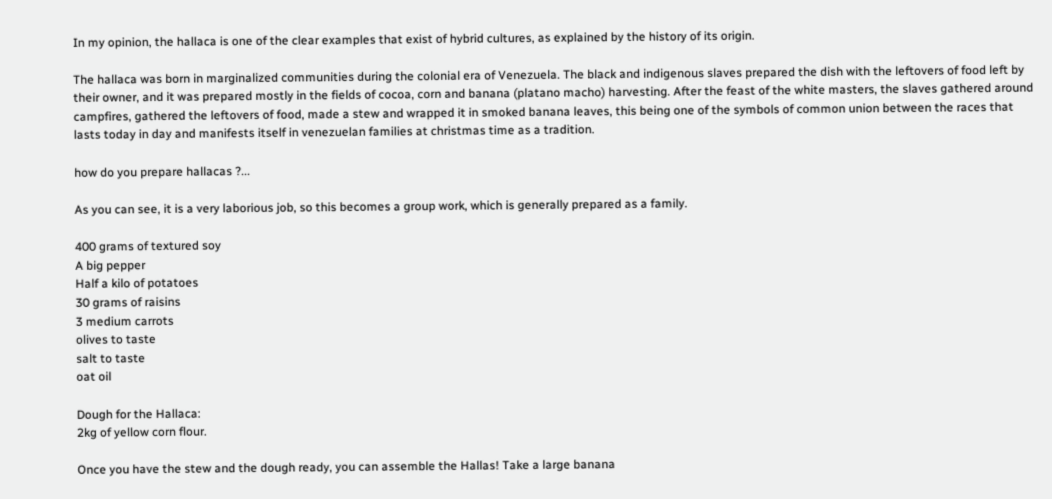In my opinion, the hallaca is one of the clear examples that exist of hybrid cultures, as explained by the history of its origin.

The hallaca was born in marginalized communities during the colonial era of Venezuela. The black and indigenous slaves prepared the dish with the leftovers of food left by their owner, and it was prepared mostly in the fields of cocoa, corn and banana (platano macho) harvesting. After the feast of the white masters, the slaves gathered around campfires, gathered the leftovers of food, made a stew and wrapped it in smoked banana leaves, this being one of the symbols of common union between the races that lasts today in day and manifests itself in venezuelan families at christmas time as a tradition.

how do you prepare hallacas ?...

As you can see, it is a very laborious job, so this becomes a group work, which is generally prepared as a family.

400 grams of textured soy
A big pepper
Half a kilo of potatoes
30 grams of raisins
3 medium carrots
olives to taste
salt to taste
oat oil

Dough for the Hallaca:
2kg of yellow corn flour.

Once you have the stew and the dough ready, you can assemble the Hallas! Take a large banana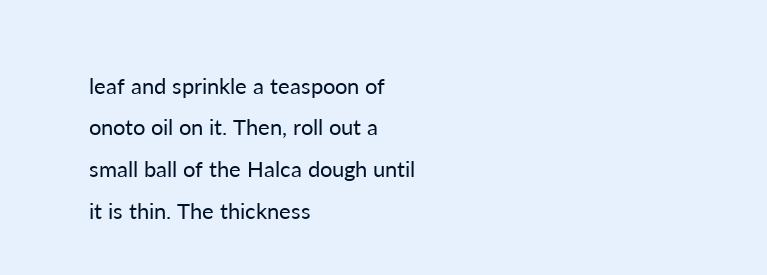leaf and sprinkle a teaspoon of onoto oil on it. Then, roll out a small ball of the Halca dough until it is thin. The thickness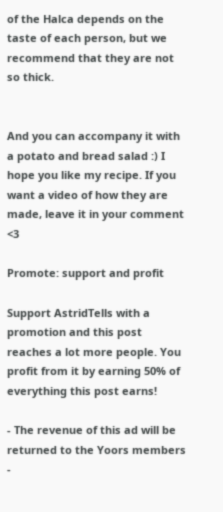of the Halca depends on the taste of each person, but we recommend that they are not so thick.


And you can accompany it with a potato and bread salad :) I hope you like my recipe. If you want a video of how they are made, leave it in your comment <3

Promote: support and profit

Support AstridTells with a promotion and this post reaches a lot more people. You profit from it by earning 50% of everything this post earns!

- The revenue of this ad will be returned to the Yoors members -